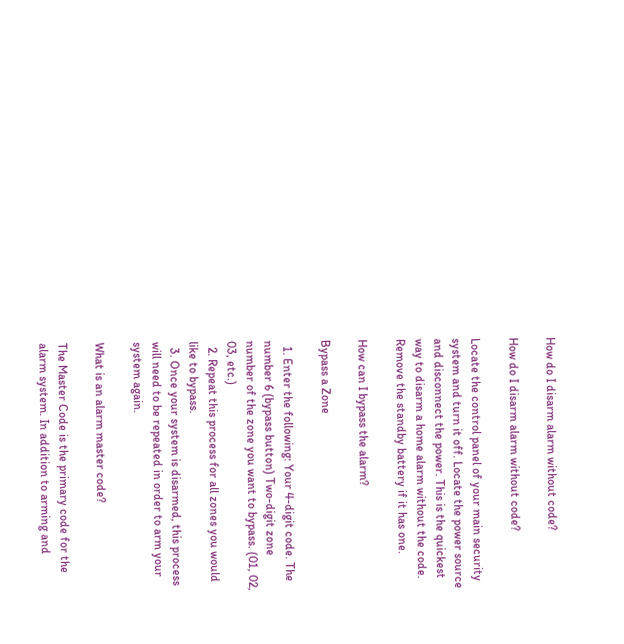How do I disarm alarm without code?

How do I disarm alarm without code?

Locate the control panel of your main security system and turn it off. Locate the power source and disconnect the power. This is the quickest way to disarm a home alarm without the code. Remove the standby battery if it has one.

How can I bypass the alarm?

Bypass a Zone

  1. Enter the following: Your 4-digit code. The number 6 (bypass button) Two-digit zone number of the zone you want to bypass. (01, 02, 03, etc.)
  2. Repeat this process for all zones you would like to bypass.
  3. Once your system is disarmed, this process will need to be repeated in order to arm your system again.

What is an alarm master code?

The Master Code is the primary code for the alarm system. In addition to arming and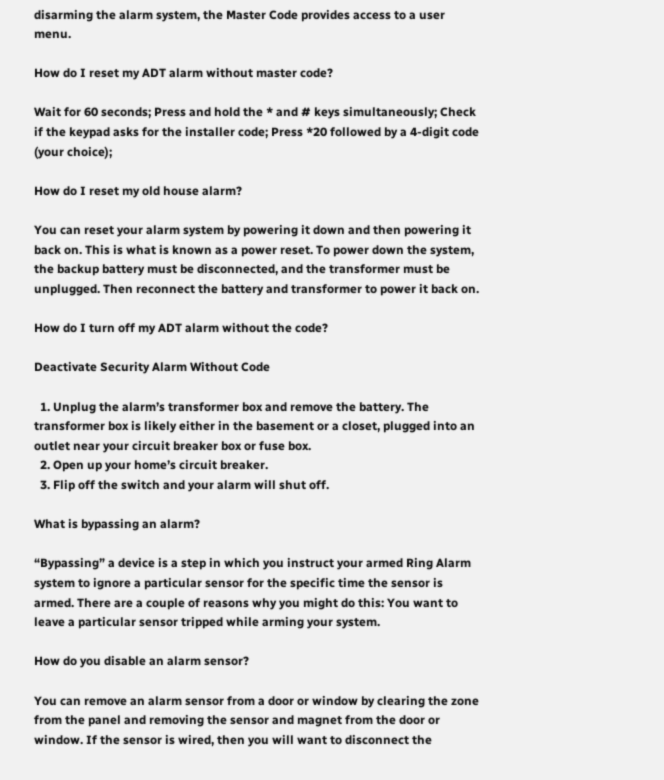disarming the alarm system, the Master Code provides access to a user menu.

How do I reset my ADT alarm without master code?

Wait for 60 seconds; Press and hold the * and # keys simultaneously; Check if the keypad asks for the installer code; Press *20 followed by a 4-digit code (your choice);

How do I reset my old house alarm?

You can reset your alarm system by powering it down and then powering it back on. This is what is known as a power reset. To power down the system, the backup battery must be disconnected, and the transformer must be unplugged. Then reconnect the battery and transformer to power it back on.

How do I turn off my ADT alarm without the code?

Deactivate Security Alarm Without Code

  1. Unplug the alarm’s transformer box and remove the battery. The transformer box is likely either in the basement or a closet, plugged into an outlet near your circuit breaker box or fuse box.
  2. Open up your home’s circuit breaker.
  3. Flip off the switch and your alarm will shut off.

What is bypassing an alarm?

“Bypassing” a device is a step in which you instruct your armed Ring Alarm system to ignore a particular sensor for the specific time the sensor is armed. There are a couple of reasons why you might do this: You want to leave a particular sensor tripped while arming your system.

How do you disable an alarm sensor?

You can remove an alarm sensor from a door or window by clearing the zone from the panel and removing the sensor and magnet from the door or window. If the sensor is wired, then you will want to disconnect the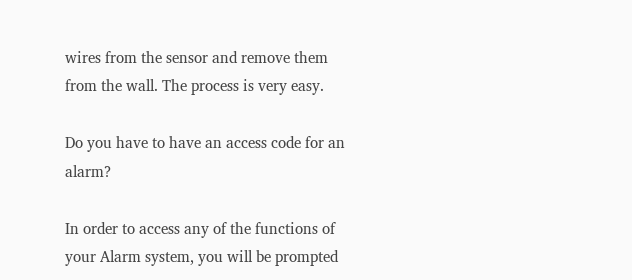wires from the sensor and remove them from the wall. The process is very easy.

Do you have to have an access code for an alarm?

In order to access any of the functions of your Alarm system, you will be prompted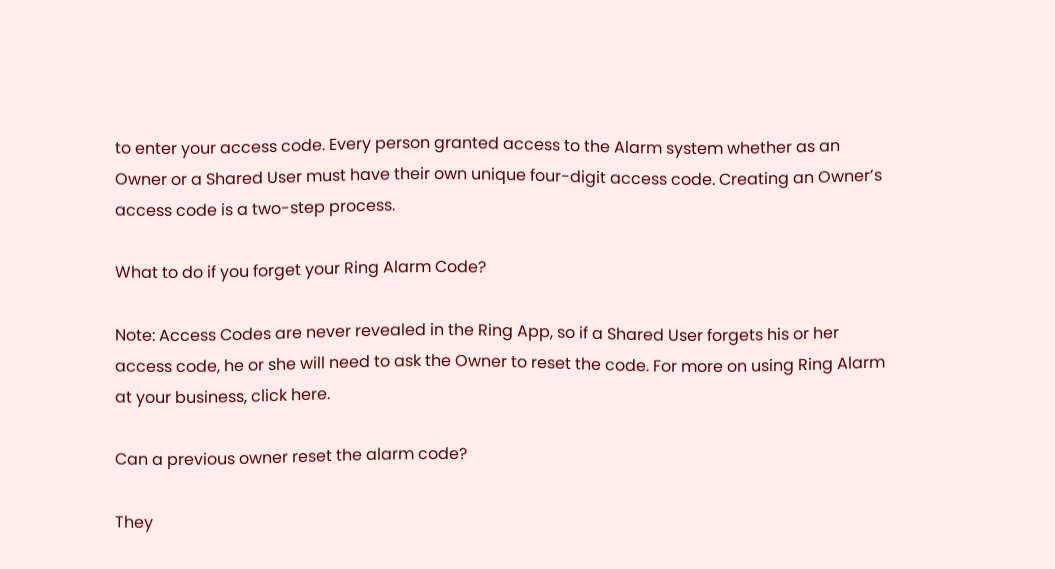to enter your access code. Every person granted access to the Alarm system whether as an Owner or a Shared User must have their own unique four-digit access code. Creating an Owner’s access code is a two-step process.

What to do if you forget your Ring Alarm Code?

Note: Access Codes are never revealed in the Ring App, so if a Shared User forgets his or her access code, he or she will need to ask the Owner to reset the code. For more on using Ring Alarm at your business, click here.

Can a previous owner reset the alarm code?

They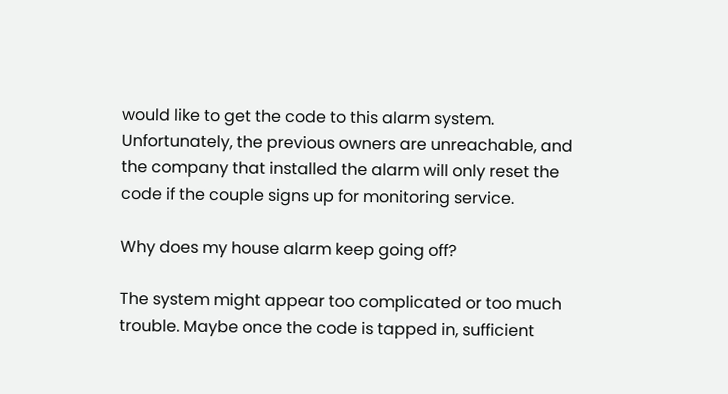would like to get the code to this alarm system. Unfortunately, the previous owners are unreachable, and the company that installed the alarm will only reset the code if the couple signs up for monitoring service.

Why does my house alarm keep going off?

The system might appear too complicated or too much trouble. Maybe once the code is tapped in, sufficient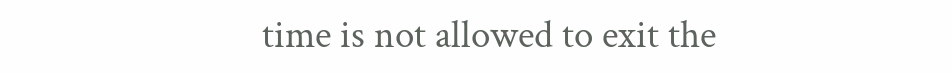time is not allowed to exit the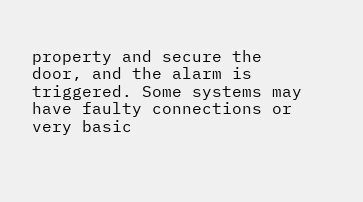property and secure the door, and the alarm is triggered. Some systems may have faulty connections or very basic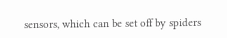sensors, which can be set off by spiders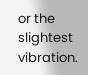or the slightest vibration.